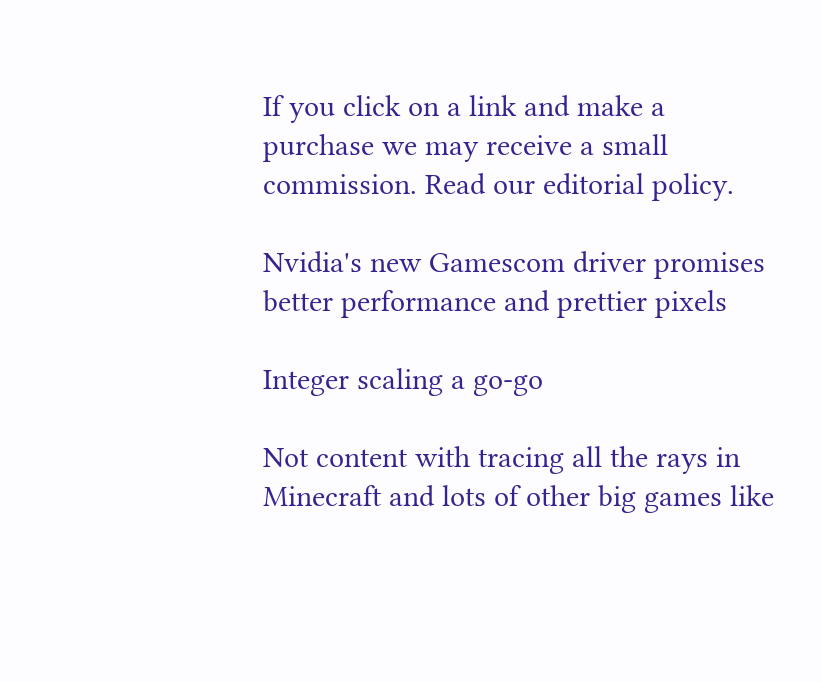If you click on a link and make a purchase we may receive a small commission. Read our editorial policy.

Nvidia's new Gamescom driver promises better performance and prettier pixels

Integer scaling a go-go

Not content with tracing all the rays in Minecraft and lots of other big games like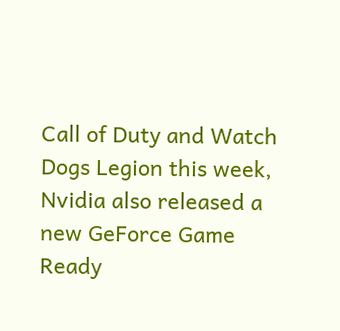Call of Duty and Watch Dogs Legion this week, Nvidia also released a new GeForce Game Ready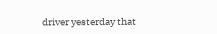driver yesterday that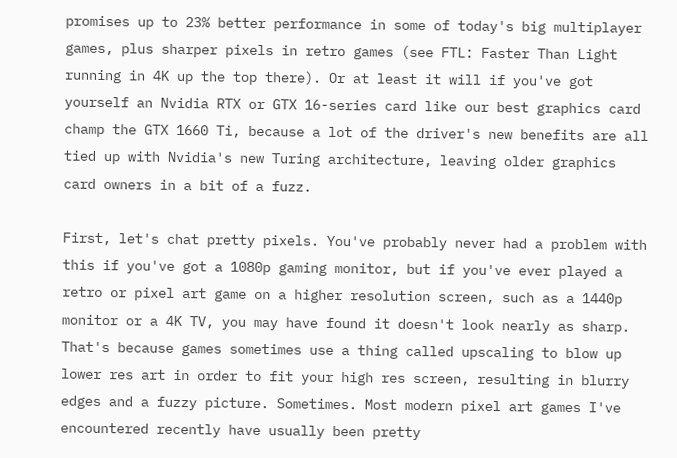promises up to 23% better performance in some of today's big multiplayer games, plus sharper pixels in retro games (see FTL: Faster Than Light running in 4K up the top there). Or at least it will if you've got yourself an Nvidia RTX or GTX 16-series card like our best graphics card champ the GTX 1660 Ti, because a lot of the driver's new benefits are all tied up with Nvidia's new Turing architecture, leaving older graphics card owners in a bit of a fuzz.

First, let's chat pretty pixels. You've probably never had a problem with this if you've got a 1080p gaming monitor, but if you've ever played a retro or pixel art game on a higher resolution screen, such as a 1440p monitor or a 4K TV, you may have found it doesn't look nearly as sharp. That's because games sometimes use a thing called upscaling to blow up lower res art in order to fit your high res screen, resulting in blurry edges and a fuzzy picture. Sometimes. Most modern pixel art games I've encountered recently have usually been pretty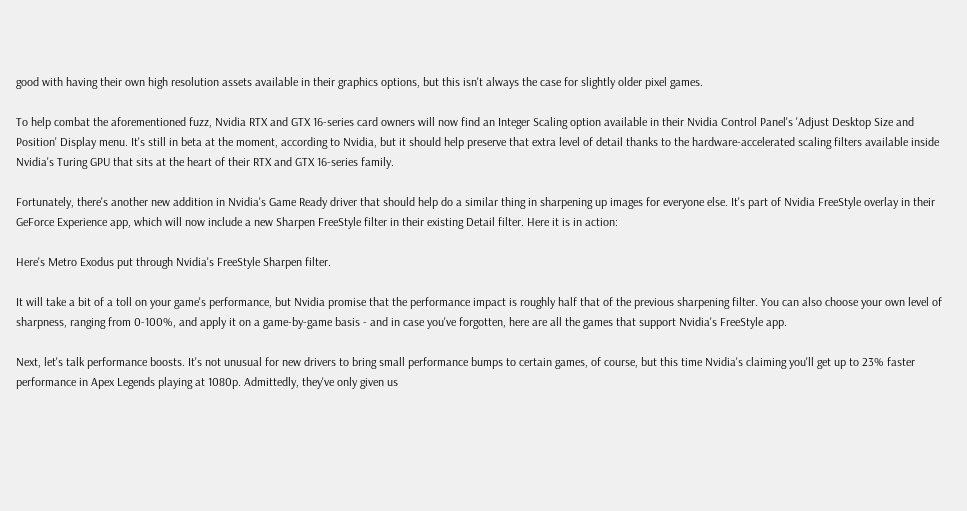good with having their own high resolution assets available in their graphics options, but this isn't always the case for slightly older pixel games.

To help combat the aforementioned fuzz, Nvidia RTX and GTX 16-series card owners will now find an Integer Scaling option available in their Nvidia Control Panel's 'Adjust Desktop Size and Position' Display menu. It's still in beta at the moment, according to Nvidia, but it should help preserve that extra level of detail thanks to the hardware-accelerated scaling filters available inside Nvidia's Turing GPU that sits at the heart of their RTX and GTX 16-series family.

Fortunately, there's another new addition in Nvidia's Game Ready driver that should help do a similar thing in sharpening up images for everyone else. It's part of Nvidia FreeStyle overlay in their GeForce Experience app, which will now include a new Sharpen FreeStyle filter in their existing Detail filter. Here it is in action:

Here's Metro Exodus put through Nvidia's FreeStyle Sharpen filter.

It will take a bit of a toll on your game's performance, but Nvidia promise that the performance impact is roughly half that of the previous sharpening filter. You can also choose your own level of sharpness, ranging from 0-100%, and apply it on a game-by-game basis - and in case you've forgotten, here are all the games that support Nvidia's FreeStyle app.

Next, let's talk performance boosts. It's not unusual for new drivers to bring small performance bumps to certain games, of course, but this time Nvidia's claiming you'll get up to 23% faster performance in Apex Legends playing at 1080p. Admittedly, they've only given us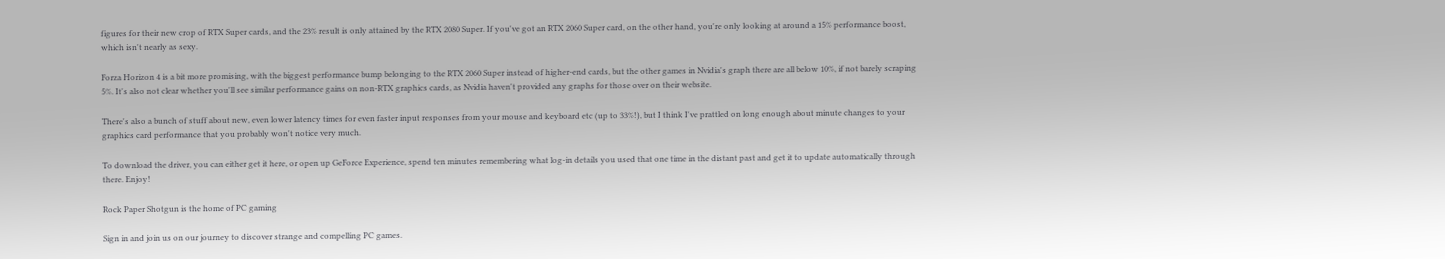figures for their new crop of RTX Super cards, and the 23% result is only attained by the RTX 2080 Super. If you've got an RTX 2060 Super card, on the other hand, you're only looking at around a 15% performance boost, which isn't nearly as sexy.

Forza Horizon 4 is a bit more promising, with the biggest performance bump belonging to the RTX 2060 Super instead of higher-end cards, but the other games in Nvidia's graph there are all below 10%, if not barely scraping 5%. It's also not clear whether you'll see similar performance gains on non-RTX graphics cards, as Nvidia haven't provided any graphs for those over on their website.

There's also a bunch of stuff about new, even lower latency times for even faster input responses from your mouse and keyboard etc (up to 33%!), but I think I've prattled on long enough about minute changes to your graphics card performance that you probably won't notice very much.

To download the driver, you can either get it here, or open up GeForce Experience, spend ten minutes remembering what log-in details you used that one time in the distant past and get it to update automatically through there. Enjoy!

Rock Paper Shotgun is the home of PC gaming

Sign in and join us on our journey to discover strange and compelling PC games.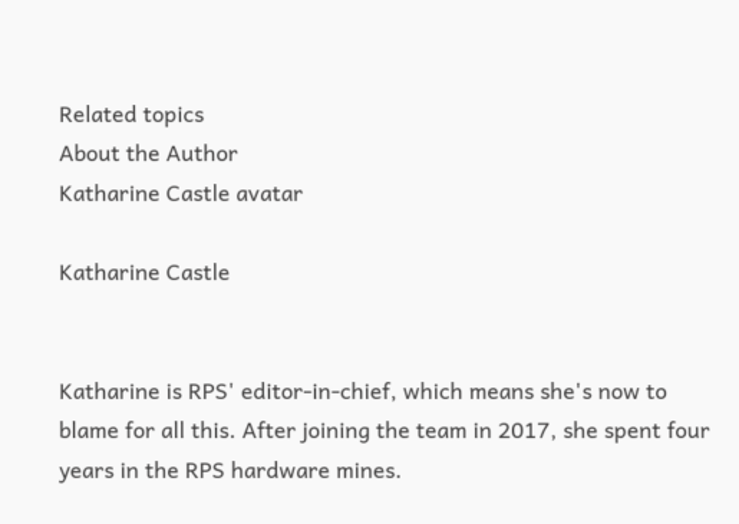Related topics
About the Author
Katharine Castle avatar

Katharine Castle


Katharine is RPS' editor-in-chief, which means she's now to blame for all this. After joining the team in 2017, she spent four years in the RPS hardware mines.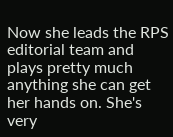Now she leads the RPS editorial team and plays pretty much anything she can get her hands on. She's very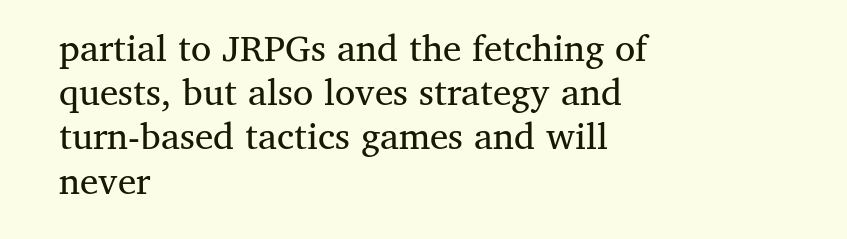partial to JRPGs and the fetching of quests, but also loves strategy and turn-based tactics games and will never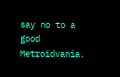say no to a good Metroidvania.